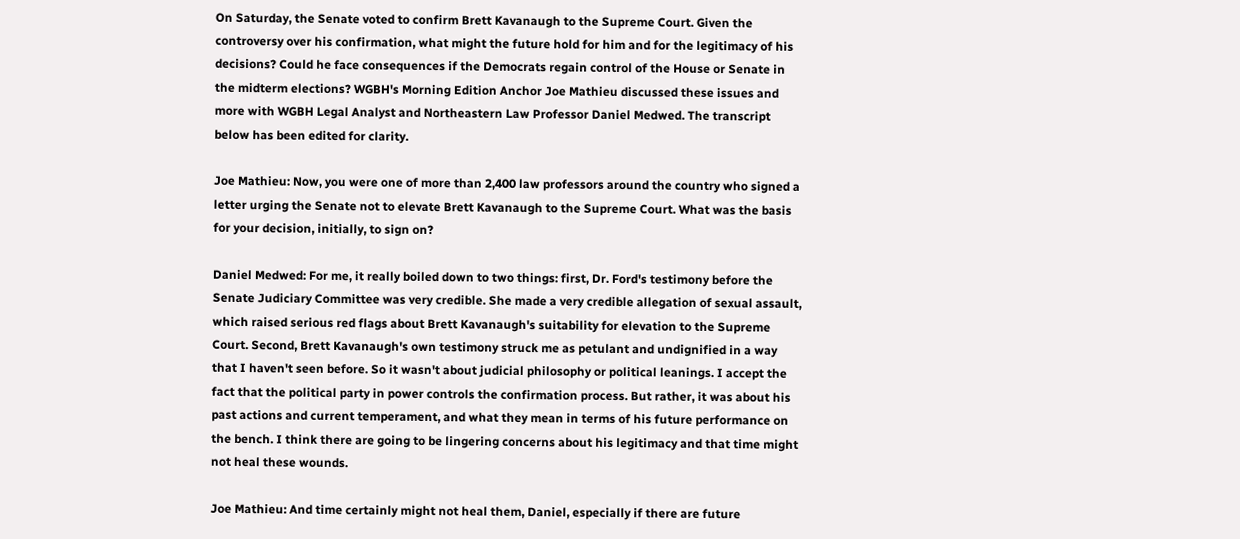On Saturday, the Senate voted to confirm Brett Kavanaugh to the Supreme Court. Given the controversy over his confirmation, what might the future hold for him and for the legitimacy of his decisions? Could he face consequences if the Democrats regain control of the House or Senate in the midterm elections? WGBH's Morning Edition Anchor Joe Mathieu discussed these issues and more with WGBH Legal Analyst and Northeastern Law Professor Daniel Medwed. The transcript below has been edited for clarity.

Joe Mathieu: Now, you were one of more than 2,400 law professors around the country who signed a letter urging the Senate not to elevate Brett Kavanaugh to the Supreme Court. What was the basis for your decision, initially, to sign on?

Daniel Medwed: For me, it really boiled down to two things: first, Dr. Ford's testimony before the Senate Judiciary Committee was very credible. She made a very credible allegation of sexual assault, which raised serious red flags about Brett Kavanaugh's suitability for elevation to the Supreme Court. Second, Brett Kavanaugh's own testimony struck me as petulant and undignified in a way that I haven't seen before. So it wasn't about judicial philosophy or political leanings. I accept the fact that the political party in power controls the confirmation process. But rather, it was about his past actions and current temperament, and what they mean in terms of his future performance on the bench. I think there are going to be lingering concerns about his legitimacy and that time might not heal these wounds.

Joe Mathieu: And time certainly might not heal them, Daniel, especially if there are future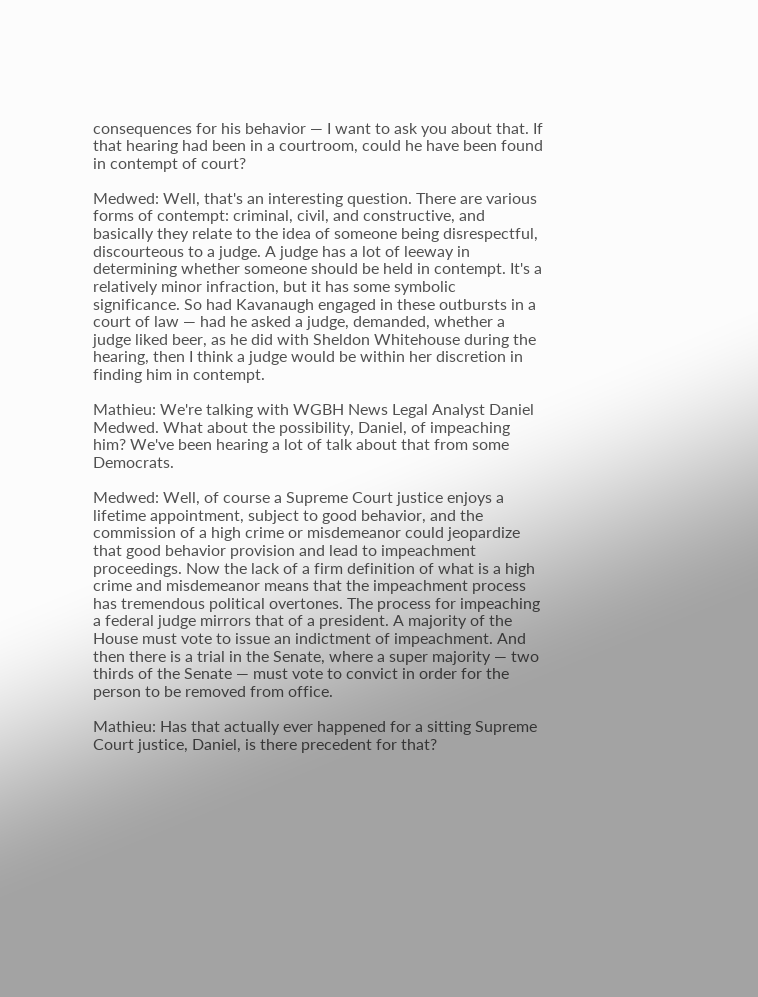consequences for his behavior — I want to ask you about that. If that hearing had been in a courtroom, could he have been found in contempt of court?

Medwed: Well, that's an interesting question. There are various forms of contempt: criminal, civil, and constructive, and basically they relate to the idea of someone being disrespectful, discourteous to a judge. A judge has a lot of leeway in determining whether someone should be held in contempt. It's a relatively minor infraction, but it has some symbolic significance. So had Kavanaugh engaged in these outbursts in a court of law — had he asked a judge, demanded, whether a judge liked beer, as he did with Sheldon Whitehouse during the hearing, then I think a judge would be within her discretion in finding him in contempt.

Mathieu: We're talking with WGBH News Legal Analyst Daniel Medwed. What about the possibility, Daniel, of impeaching him? We've been hearing a lot of talk about that from some Democrats.

Medwed: Well, of course a Supreme Court justice enjoys a lifetime appointment, subject to good behavior, and the commission of a high crime or misdemeanor could jeopardize that good behavior provision and lead to impeachment proceedings. Now the lack of a firm definition of what is a high crime and misdemeanor means that the impeachment process has tremendous political overtones. The process for impeaching a federal judge mirrors that of a president. A majority of the House must vote to issue an indictment of impeachment. And then there is a trial in the Senate, where a super majority — two thirds of the Senate — must vote to convict in order for the person to be removed from office.

Mathieu: Has that actually ever happened for a sitting Supreme Court justice, Daniel, is there precedent for that?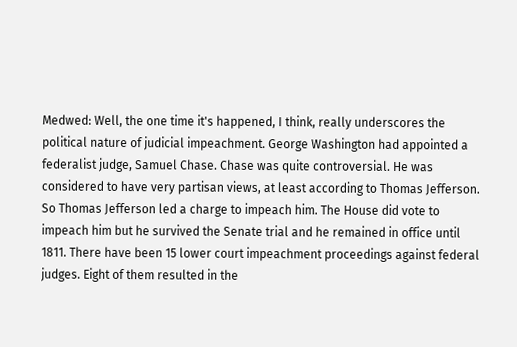Medwed: Well, the one time it's happened, I think, really underscores the political nature of judicial impeachment. George Washington had appointed a federalist judge, Samuel Chase. Chase was quite controversial. He was considered to have very partisan views, at least according to Thomas Jefferson. So Thomas Jefferson led a charge to impeach him. The House did vote to impeach him but he survived the Senate trial and he remained in office until 1811. There have been 15 lower court impeachment proceedings against federal judges. Eight of them resulted in the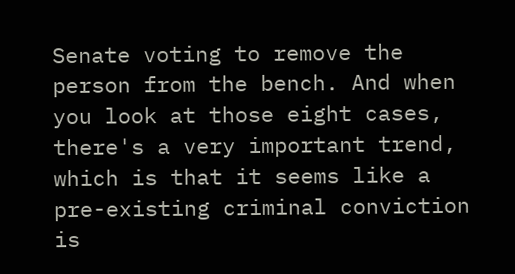Senate voting to remove the person from the bench. And when you look at those eight cases, there's a very important trend, which is that it seems like a pre-existing criminal conviction is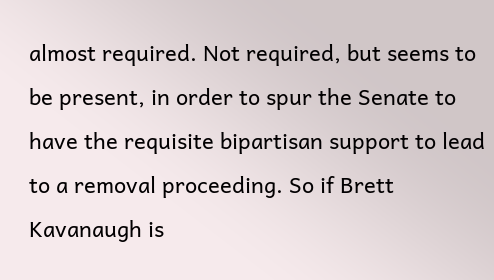almost required. Not required, but seems to be present, in order to spur the Senate to have the requisite bipartisan support to lead to a removal proceeding. So if Brett Kavanaugh is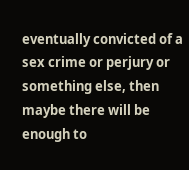eventually convicted of a sex crime or perjury or something else, then maybe there will be enough to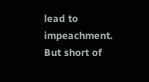lead to impeachment. But short of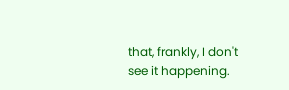that, frankly, I don't see it happening.